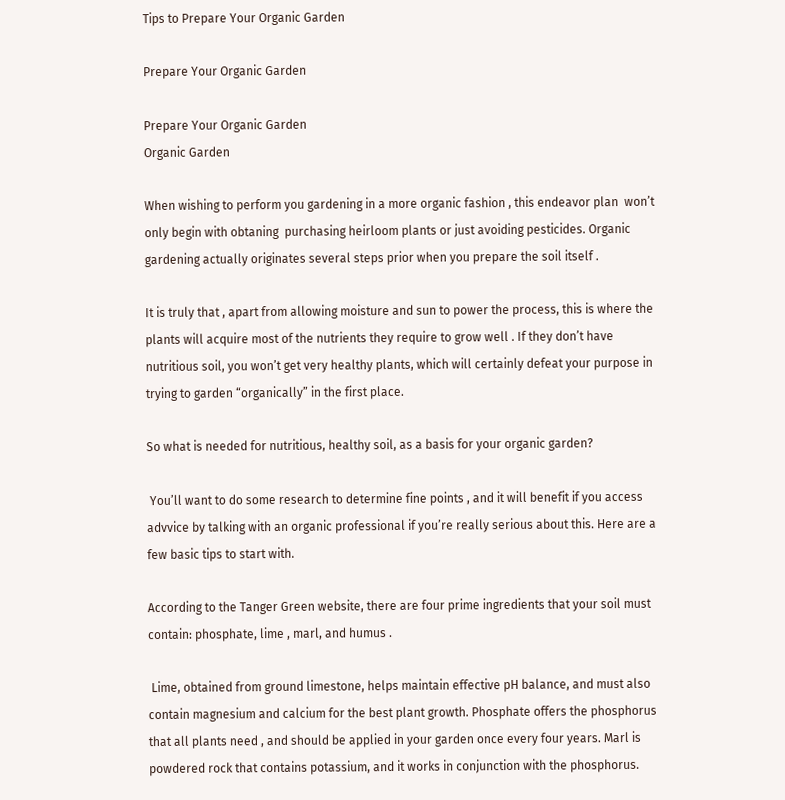Tips to Prepare Your Organic Garden

Prepare Your Organic Garden

Prepare Your Organic Garden
Organic Garden

When wishing to perform you gardening in a more organic fashion , this endeavor plan  won’t only begin with obtaning  purchasing heirloom plants or just avoiding pesticides. Organic gardening actually originates several steps prior when you prepare the soil itself .

It is truly that , apart from allowing moisture and sun to power the process, this is where the plants will acquire most of the nutrients they require to grow well . If they don’t have nutritious soil, you won’t get very healthy plants, which will certainly defeat your purpose in trying to garden “organically” in the first place.

So what is needed for nutritious, healthy soil, as a basis for your organic garden?

 You’ll want to do some research to determine fine points , and it will benefit if you access advvice by talking with an organic professional if you’re really serious about this. Here are a few basic tips to start with.

According to the Tanger Green website, there are four prime ingredients that your soil must contain: phosphate, lime , marl, and humus .

 Lime, obtained from ground limestone, helps maintain effective pH balance, and must also contain magnesium and calcium for the best plant growth. Phosphate offers the phosphorus that all plants need , and should be applied in your garden once every four years. Marl is powdered rock that contains potassium, and it works in conjunction with the phosphorus.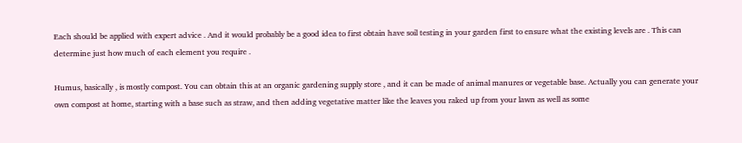Each should be applied with expert advice . And it would probably be a good idea to first obtain have soil testing in your garden first to ensure what the existing levels are . This can determine just how much of each element you require .

Humus, basically , is mostly compost. You can obtain this at an organic gardening supply store , and it can be made of animal manures or vegetable base. Actually you can generate your own compost at home, starting with a base such as straw, and then adding vegetative matter like the leaves you raked up from your lawn as well as some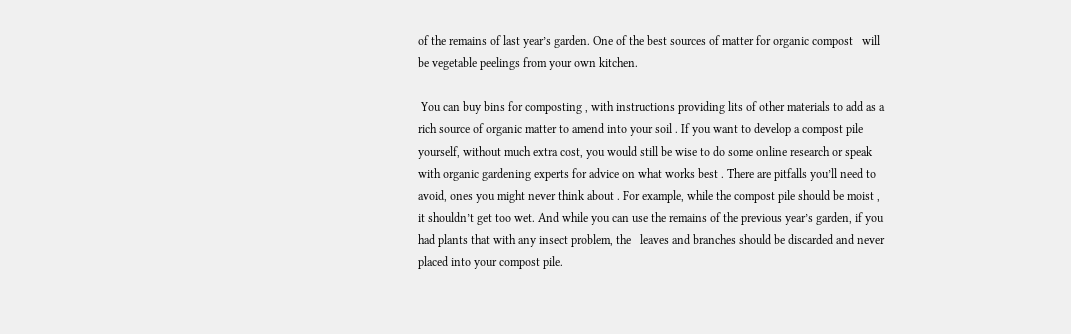of the remains of last year’s garden. One of the best sources of matter for organic compost   will be vegetable peelings from your own kitchen.

 You can buy bins for composting , with instructions providing lits of other materials to add as a rich source of organic matter to amend into your soil . If you want to develop a compost pile yourself, without much extra cost, you would still be wise to do some online research or speak with organic gardening experts for advice on what works best . There are pitfalls you’ll need to avoid, ones you might never think about . For example, while the compost pile should be moist , it shouldn’t get too wet. And while you can use the remains of the previous year’s garden, if you had plants that with any insect problem, the   leaves and branches should be discarded and never placed into your compost pile.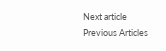Next article Previous Articles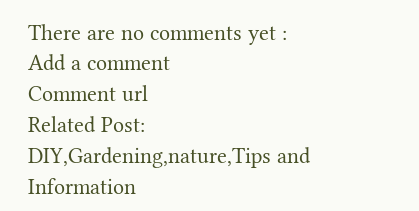There are no comments yet :
Add a comment
Comment url
Related Post:
DIY,Gardening,nature,Tips and Information